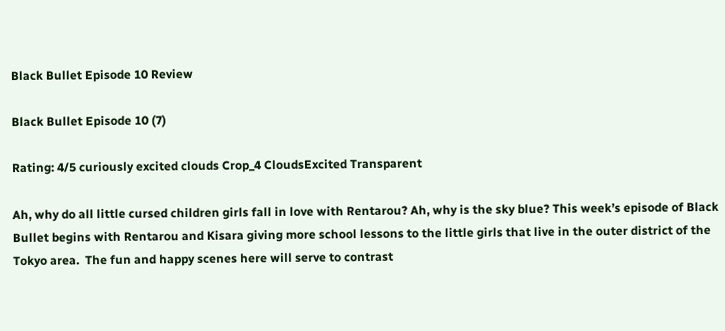Black Bullet Episode 10 Review

Black Bullet Episode 10 (7)

Rating: 4/5 curiously excited clouds Crop_4 CloudsExcited Transparent

Ah, why do all little cursed children girls fall in love with Rentarou? Ah, why is the sky blue? This week’s episode of Black Bullet begins with Rentarou and Kisara giving more school lessons to the little girls that live in the outer district of the Tokyo area.  The fun and happy scenes here will serve to contrast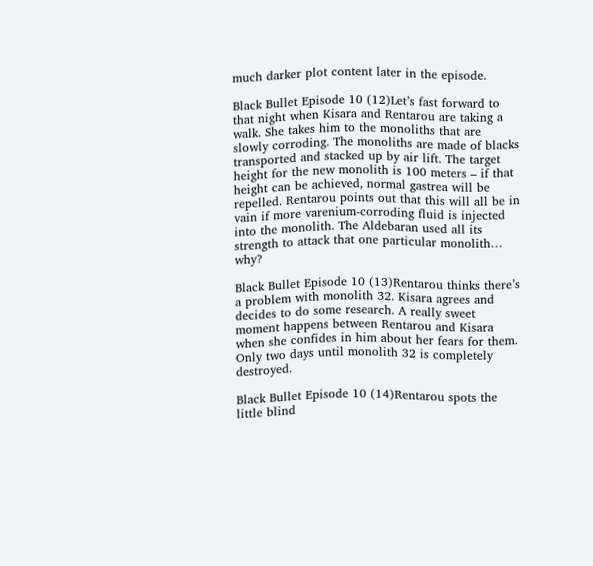much darker plot content later in the episode.

Black Bullet Episode 10 (12)Let’s fast forward to that night when Kisara and Rentarou are taking a walk. She takes him to the monoliths that are slowly corroding. The monoliths are made of blacks transported and stacked up by air lift. The target height for the new monolith is 100 meters – if that height can be achieved, normal gastrea will be repelled. Rentarou points out that this will all be in vain if more varenium-corroding fluid is injected into the monolith. The Aldebaran used all its strength to attack that one particular monolith… why?

Black Bullet Episode 10 (13)Rentarou thinks there’s a problem with monolith 32. Kisara agrees and decides to do some research. A really sweet moment happens between Rentarou and Kisara when she confides in him about her fears for them. Only two days until monolith 32 is completely destroyed.

Black Bullet Episode 10 (14)Rentarou spots the little blind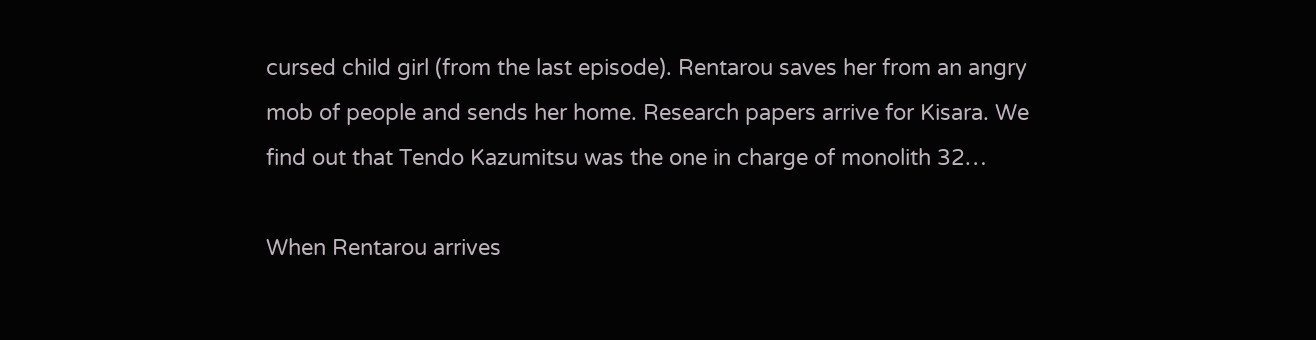cursed child girl (from the last episode). Rentarou saves her from an angry mob of people and sends her home. Research papers arrive for Kisara. We find out that Tendo Kazumitsu was the one in charge of monolith 32…

When Rentarou arrives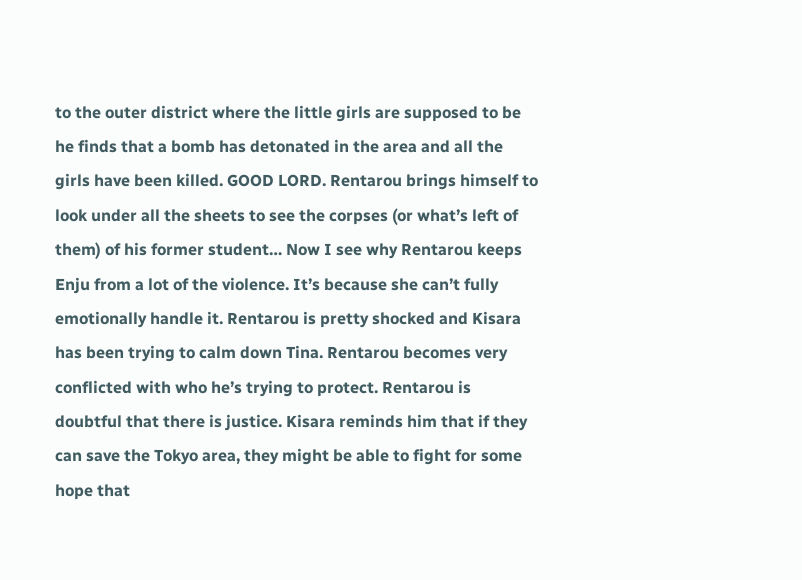to the outer district where the little girls are supposed to be he finds that a bomb has detonated in the area and all the girls have been killed. GOOD LORD. Rentarou brings himself to look under all the sheets to see the corpses (or what’s left of them) of his former student… Now I see why Rentarou keeps Enju from a lot of the violence. It’s because she can’t fully emotionally handle it. Rentarou is pretty shocked and Kisara has been trying to calm down Tina. Rentarou becomes very conflicted with who he’s trying to protect. Rentarou is doubtful that there is justice. Kisara reminds him that if they can save the Tokyo area, they might be able to fight for some hope that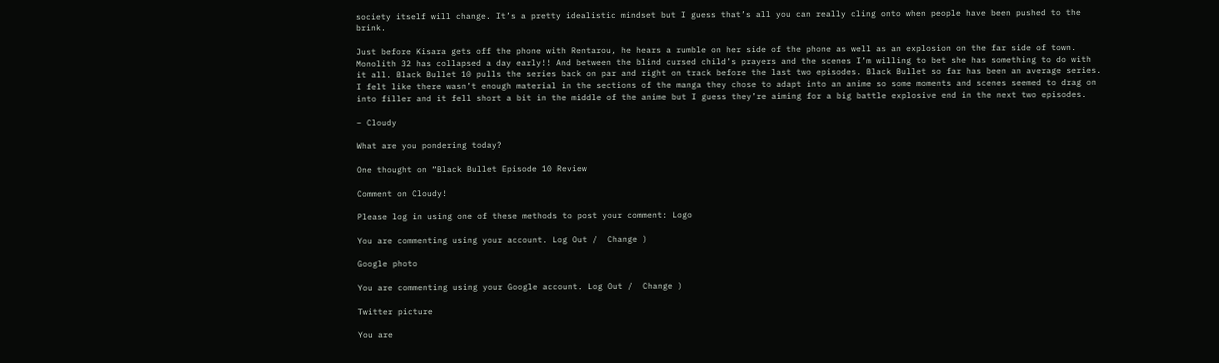society itself will change. It’s a pretty idealistic mindset but I guess that’s all you can really cling onto when people have been pushed to the brink.

Just before Kisara gets off the phone with Rentarou, he hears a rumble on her side of the phone as well as an explosion on the far side of town. Monolith 32 has collapsed a day early!! And between the blind cursed child’s prayers and the scenes I’m willing to bet she has something to do with it all. Black Bullet 10 pulls the series back on par and right on track before the last two episodes. Black Bullet so far has been an average series. I felt like there wasn’t enough material in the sections of the manga they chose to adapt into an anime so some moments and scenes seemed to drag on into filler and it fell short a bit in the middle of the anime but I guess they’re aiming for a big battle explosive end in the next two episodes.

– Cloudy

What are you pondering today?

One thought on “Black Bullet Episode 10 Review

Comment on Cloudy!

Please log in using one of these methods to post your comment: Logo

You are commenting using your account. Log Out /  Change )

Google photo

You are commenting using your Google account. Log Out /  Change )

Twitter picture

You are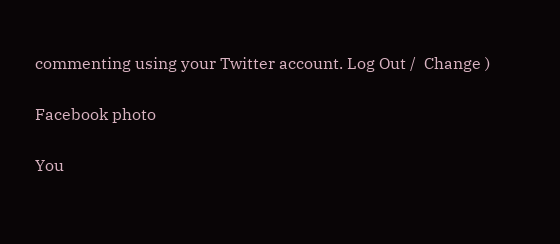commenting using your Twitter account. Log Out /  Change )

Facebook photo

You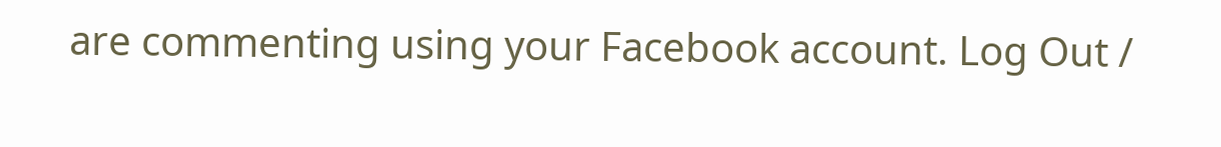are commenting using your Facebook account. Log Out /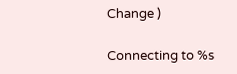Change )

Connecting to %s